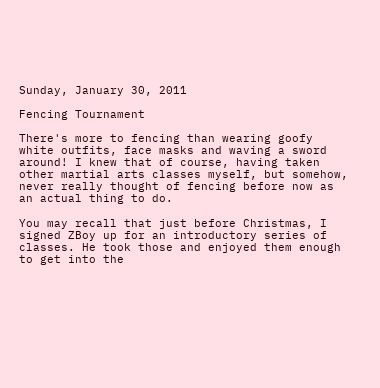Sunday, January 30, 2011

Fencing Tournament

There's more to fencing than wearing goofy white outfits, face masks and waving a sword around! I knew that of course, having taken other martial arts classes myself, but somehow, never really thought of fencing before now as an actual thing to do.

You may recall that just before Christmas, I signed ZBoy up for an introductory series of classes. He took those and enjoyed them enough to get into the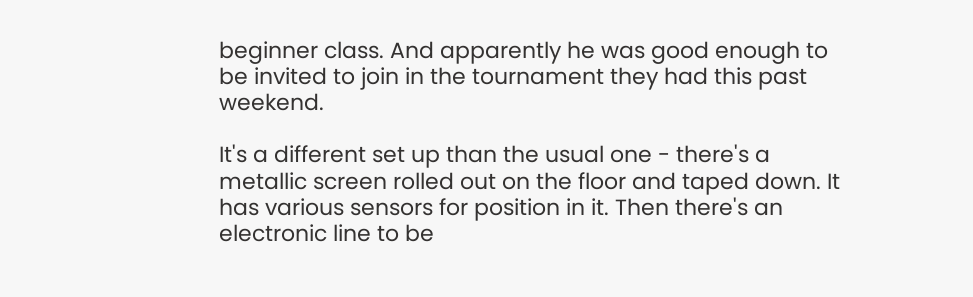beginner class. And apparently he was good enough to be invited to join in the tournament they had this past weekend.

It's a different set up than the usual one - there's a metallic screen rolled out on the floor and taped down. It has various sensors for position in it. Then there's an electronic line to be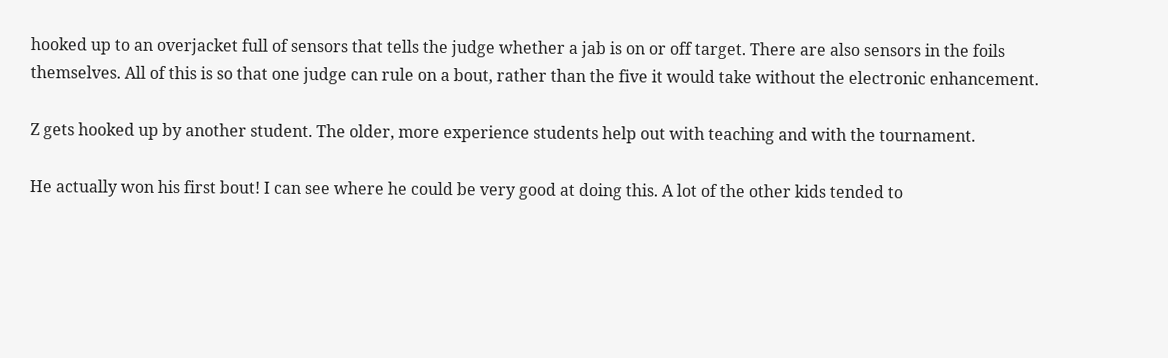hooked up to an overjacket full of sensors that tells the judge whether a jab is on or off target. There are also sensors in the foils themselves. All of this is so that one judge can rule on a bout, rather than the five it would take without the electronic enhancement.

Z gets hooked up by another student. The older, more experience students help out with teaching and with the tournament.

He actually won his first bout! I can see where he could be very good at doing this. A lot of the other kids tended to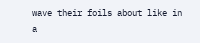wave their foils about like in a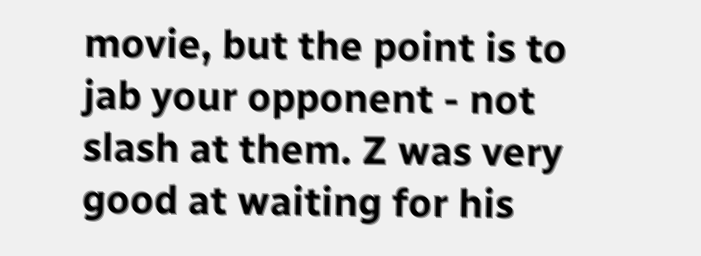movie, but the point is to jab your opponent - not slash at them. Z was very good at waiting for his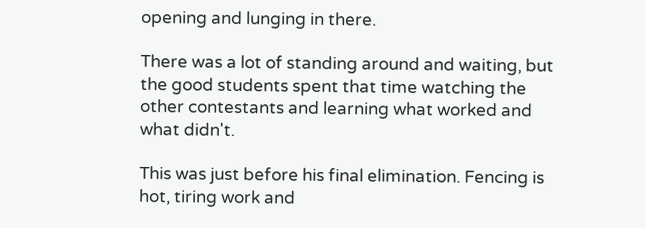opening and lunging in there.

There was a lot of standing around and waiting, but the good students spent that time watching the other contestants and learning what worked and what didn't.

This was just before his final elimination. Fencing is hot, tiring work and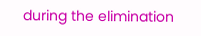during the elimination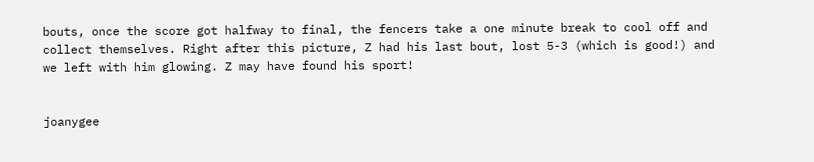bouts, once the score got halfway to final, the fencers take a one minute break to cool off and collect themselves. Right after this picture, Z had his last bout, lost 5-3 (which is good!) and we left with him glowing. Z may have found his sport!


joanygee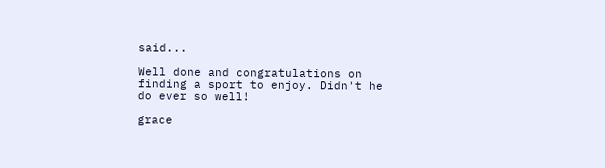said...

Well done and congratulations on finding a sport to enjoy. Didn't he do ever so well!

grace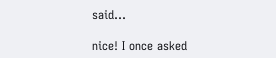said...

nice! I once asked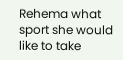Rehema what sport she would like to take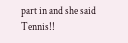part in and she said Tennis!!